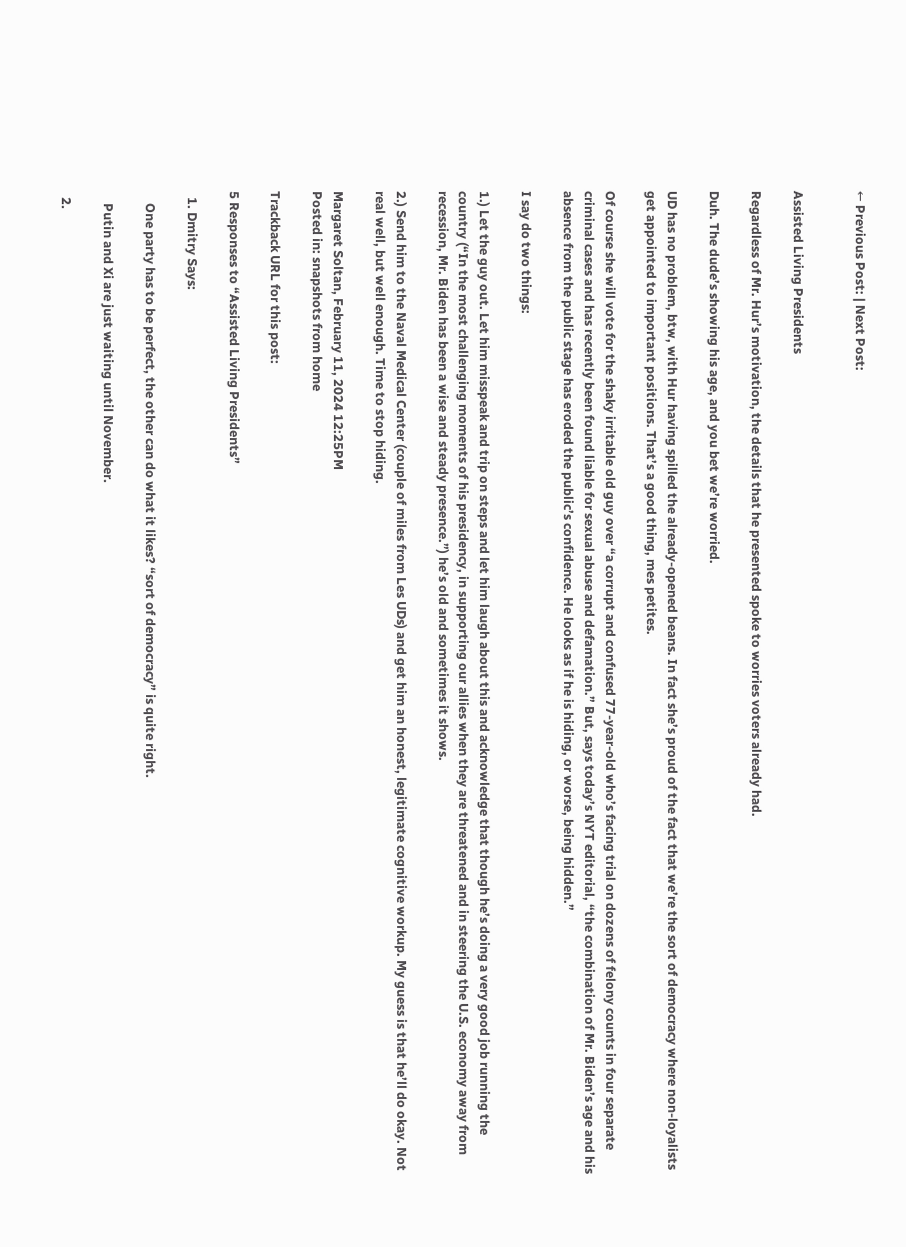← Previous Post: | Next Post:


Assisted Living Presidents

Regardless of Mr. Hur’s motivation, the details that he presented spoke to worries voters already had.

Duh. The dude’s showing his age, and you bet we’re worried.

UD has no problem, btw, with Hur having spilled the already-opened beans. In fact she’s proud of the fact that we’re the sort of democracy where non-loyalists get appointed to important positions. That’s a good thing, mes petites.

Of course she will vote for the shaky irritable old guy over “a corrupt and confused 77-year-old who’s facing trial on dozens of felony counts in four separate criminal cases and has recently been found liable for sexual abuse and defamation.” But, says today’s NYT editorial, “the combination of Mr. Biden’s age and his absence from the public stage has eroded the public’s confidence. He looks as if he is hiding, or worse, being hidden.”

I say do two things:

1.) Let the guy out. Let him misspeak and trip on steps and let him laugh about this and acknowledge that though he’s doing a very good job running the country (“In the most challenging moments of his presidency, in supporting our allies when they are threatened and in steering the U.S. economy away from recession, Mr. Biden has been a wise and steady presence.”) he’s old and sometimes it shows.

2.) Send him to the Naval Medical Center (couple of miles from Les UDs) and get him an honest, legitimate cognitive workup. My guess is that he’ll do okay. Not real well, but well enough. Time to stop hiding.

Margaret Soltan, February 11, 2024 12:25PM
Posted in: snapshots from home

Trackback URL for this post:

5 Responses to “Assisted Living Presidents”

  1. Dmitry Says:

    One party has to be perfect, the other can do what it likes? “sort of democracy” is quite right.

    Putin and Xi are just waiting until November.

  2.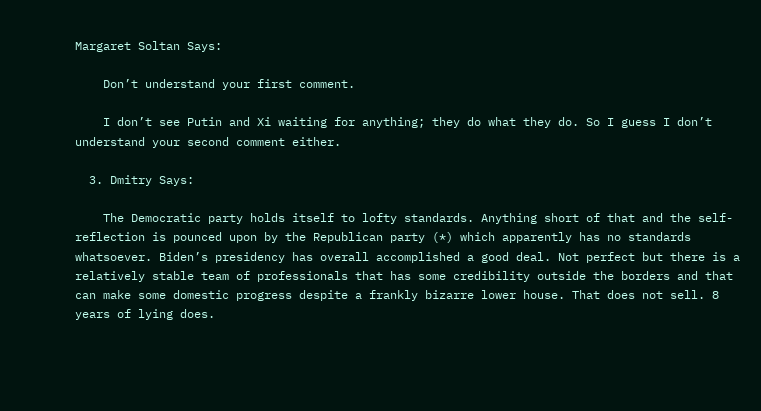Margaret Soltan Says:

    Don’t understand your first comment.

    I don’t see Putin and Xi waiting for anything; they do what they do. So I guess I don’t understand your second comment either.

  3. Dmitry Says:

    The Democratic party holds itself to lofty standards. Anything short of that and the self-reflection is pounced upon by the Republican party (*) which apparently has no standards whatsoever. Biden’s presidency has overall accomplished a good deal. Not perfect but there is a relatively stable team of professionals that has some credibility outside the borders and that can make some domestic progress despite a frankly bizarre lower house. That does not sell. 8 years of lying does.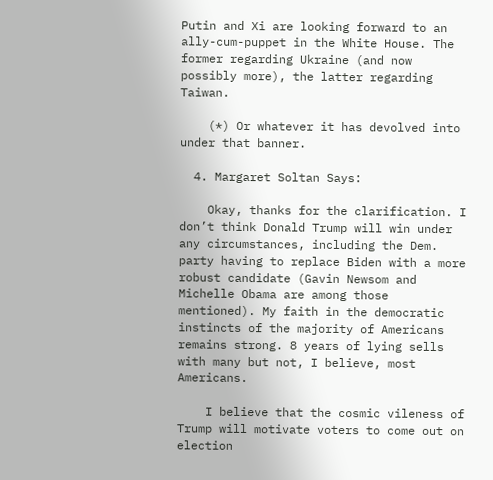Putin and Xi are looking forward to an ally-cum-puppet in the White House. The former regarding Ukraine (and now possibly more), the latter regarding Taiwan.

    (*) Or whatever it has devolved into under that banner.

  4. Margaret Soltan Says:

    Okay, thanks for the clarification. I don’t think Donald Trump will win under any circumstances, including the Dem. party having to replace Biden with a more robust candidate (Gavin Newsom and Michelle Obama are among those mentioned). My faith in the democratic instincts of the majority of Americans remains strong. 8 years of lying sells with many but not, I believe, most Americans.

    I believe that the cosmic vileness of Trump will motivate voters to come out on election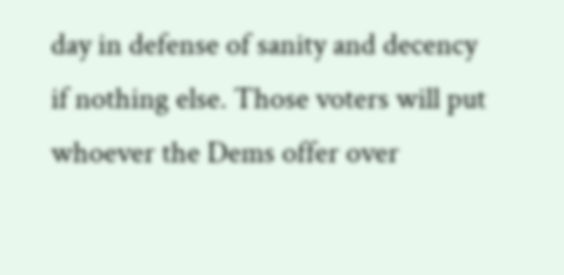day in defense of sanity and decency if nothing else. Those voters will put whoever the Dems offer over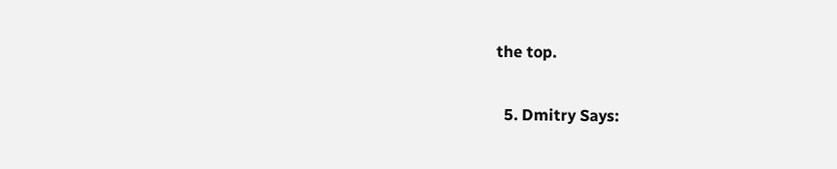the top.

  5. Dmitry Says: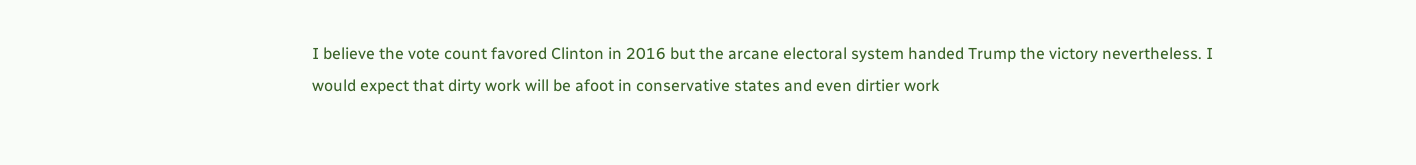I believe the vote count favored Clinton in 2016 but the arcane electoral system handed Trump the victory nevertheless. I would expect that dirty work will be afoot in conservative states and even dirtier work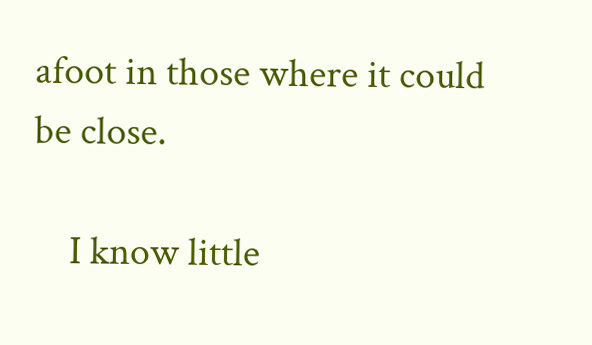afoot in those where it could be close.

    I know little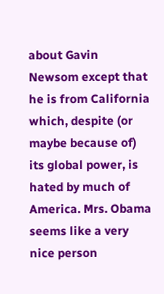about Gavin Newsom except that he is from California which, despite (or maybe because of) its global power, is hated by much of America. Mrs. Obama seems like a very nice person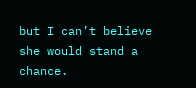but I can’t believe she would stand a chance.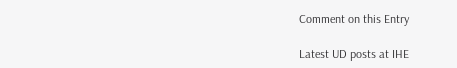Comment on this Entry

Latest UD posts at IHE